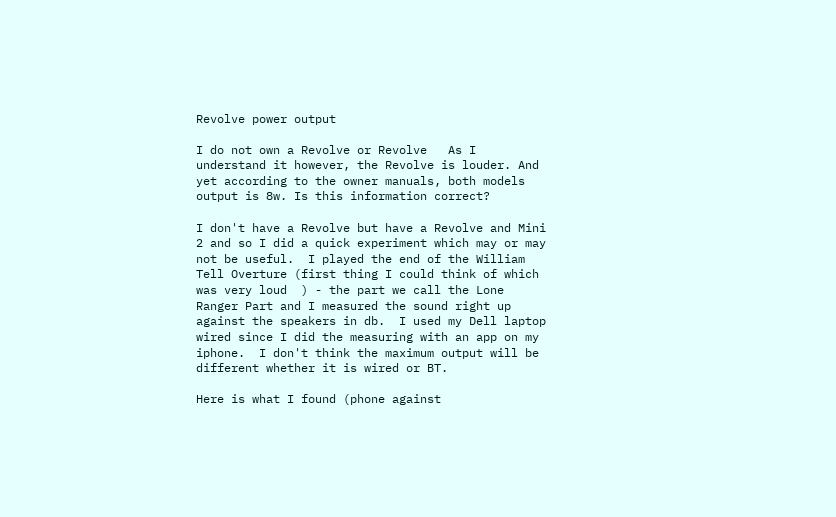Revolve power output

I do not own a Revolve or Revolve   As I understand it however, the Revolve is louder. And yet according to the owner manuals, both models output is 8w. Is this information correct?

I don't have a Revolve but have a Revolve and Mini 2 and so I did a quick experiment which may or may not be useful.  I played the end of the William Tell Overture (first thing I could think of which was very loud  ) - the part we call the Lone Ranger Part and I measured the sound right up against the speakers in db.  I used my Dell laptop wired since I did the measuring with an app on my iphone.  I don't think the maximum output will be different whether it is wired or BT.

Here is what I found (phone against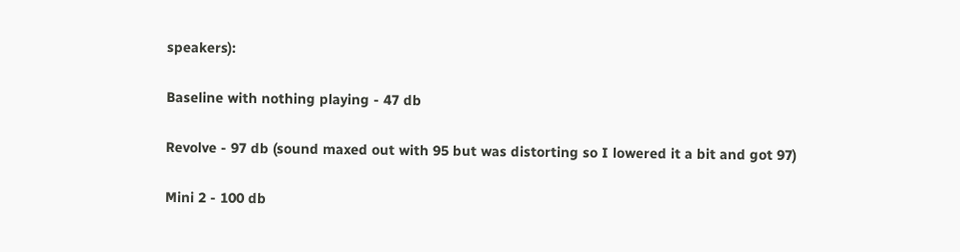speakers):

Baseline with nothing playing - 47 db

Revolve - 97 db (sound maxed out with 95 but was distorting so I lowered it a bit and got 97)

Mini 2 - 100 db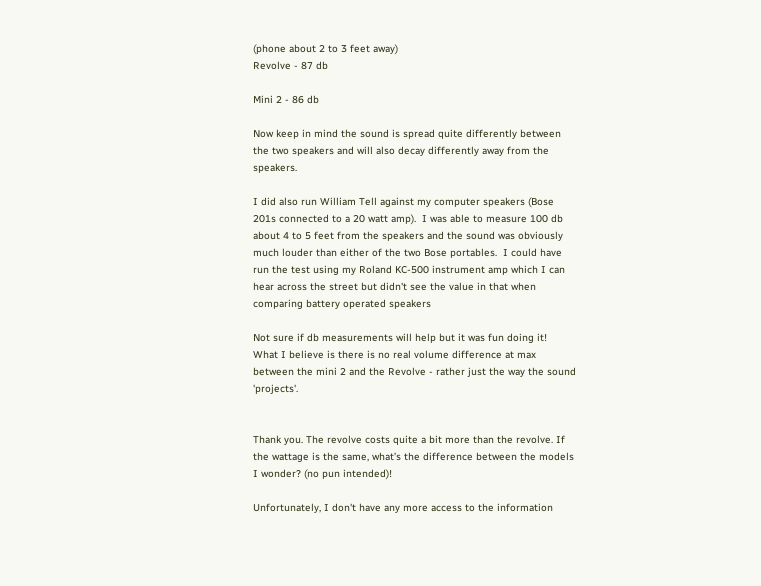(phone about 2 to 3 feet away)
Revolve - 87 db

Mini 2 - 86 db

Now keep in mind the sound is spread quite differently between the two speakers and will also decay differently away from the speakers.

I did also run William Tell against my computer speakers (Bose 201s connected to a 20 watt amp).  I was able to measure 100 db about 4 to 5 feet from the speakers and the sound was obviously much louder than either of the two Bose portables.  I could have run the test using my Roland KC-500 instrument amp which I can hear across the street but didn't see the value in that when comparing battery operated speakers

Not sure if db measurements will help but it was fun doing it!   What I believe is there is no real volume difference at max between the mini 2 and the Revolve - rather just the way the sound 'projects'.


Thank you. The revolve costs quite a bit more than the revolve. If the wattage is the same, what’s the difference between the models I wonder? (no pun intended)!

Unfortunately, I don't have any more access to the information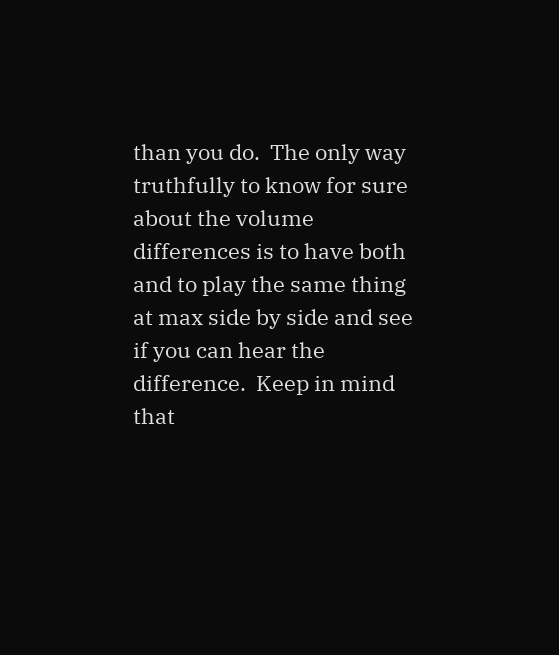than you do.  The only way truthfully to know for sure about the volume differences is to have both and to play the same thing at max side by side and see if you can hear the difference.  Keep in mind that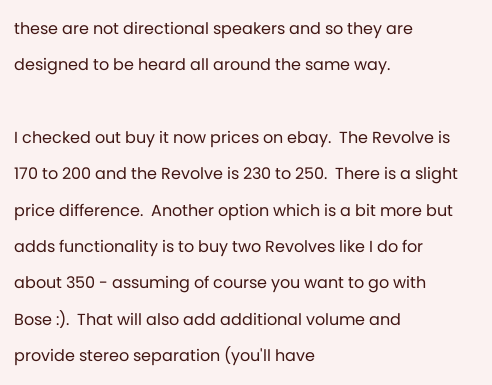these are not directional speakers and so they are designed to be heard all around the same way.

I checked out buy it now prices on ebay.  The Revolve is 170 to 200 and the Revolve is 230 to 250.  There is a slight price difference.  Another option which is a bit more but adds functionality is to buy two Revolves like I do for about 350 - assuming of course you want to go with Bose :).  That will also add additional volume and provide stereo separation (you'll have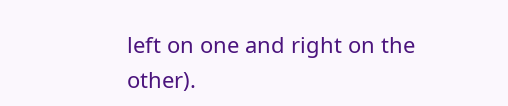left on one and right on the other).